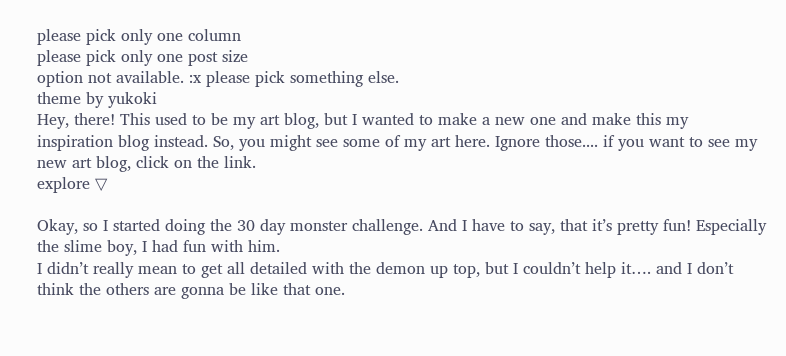please pick only one column
please pick only one post size
option not available. :x please pick something else.
theme by yukoki
Hey, there! This used to be my art blog, but I wanted to make a new one and make this my inspiration blog instead. So, you might see some of my art here. Ignore those.... if you want to see my new art blog, click on the link.
explore ▽

Okay, so I started doing the 30 day monster challenge. And I have to say, that it’s pretty fun! Especially the slime boy, I had fun with him.
I didn’t really mean to get all detailed with the demon up top, but I couldn’t help it…. and I don’t think the others are gonna be like that one.